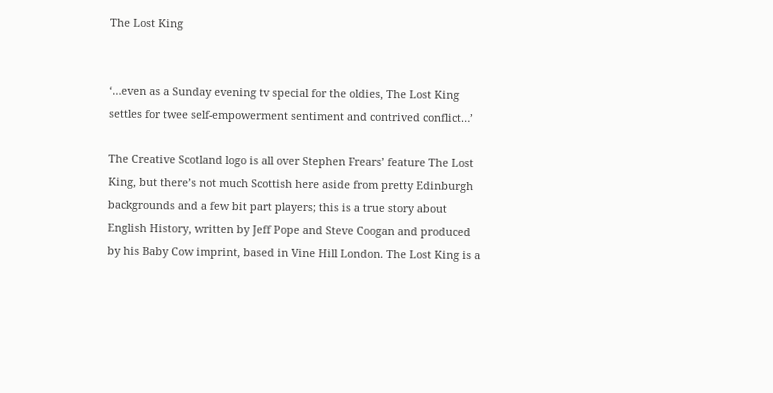The Lost King


‘…even as a Sunday evening tv special for the oldies, The Lost King settles for twee self-empowerment sentiment and contrived conflict…’

The Creative Scotland logo is all over Stephen Frears’ feature The Lost King, but there’s not much Scottish here aside from pretty Edinburgh backgrounds and a few bit part players; this is a true story about English History, written by Jeff Pope and Steve Coogan and produced by his Baby Cow imprint, based in Vine Hill London. The Lost King is a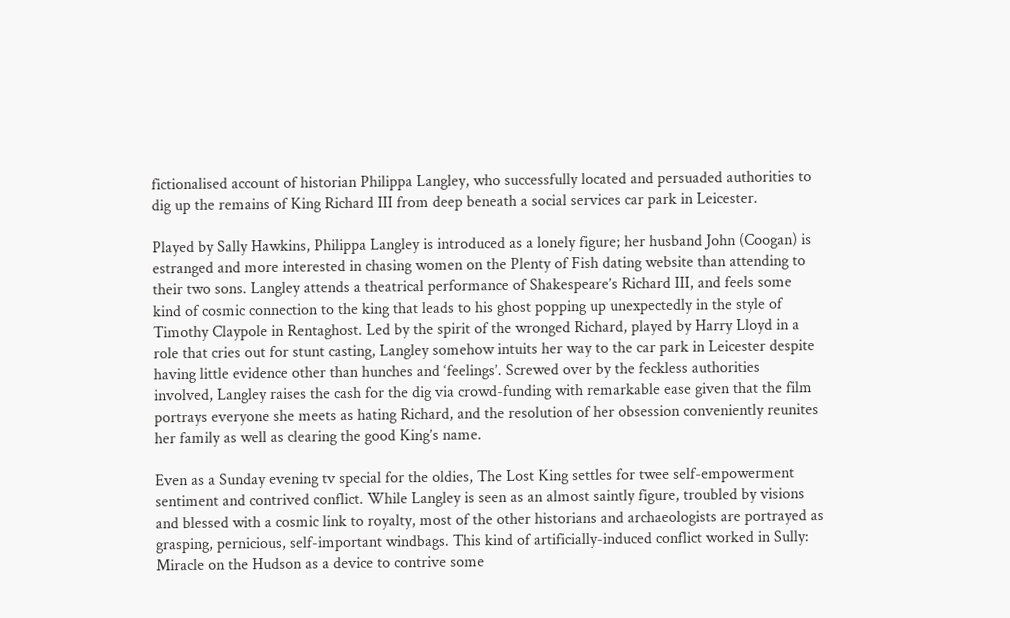fictionalised account of historian Philippa Langley, who successfully located and persuaded authorities to dig up the remains of King Richard III from deep beneath a social services car park in Leicester.

Played by Sally Hawkins, Philippa Langley is introduced as a lonely figure; her husband John (Coogan) is estranged and more interested in chasing women on the Plenty of Fish dating website than attending to their two sons. Langley attends a theatrical performance of Shakespeare’s Richard III, and feels some kind of cosmic connection to the king that leads to his ghost popping up unexpectedly in the style of Timothy Claypole in Rentaghost. Led by the spirit of the wronged Richard, played by Harry Lloyd in a role that cries out for stunt casting, Langley somehow intuits her way to the car park in Leicester despite having little evidence other than hunches and ‘feelings’. Screwed over by the feckless authorities involved, Langley raises the cash for the dig via crowd-funding with remarkable ease given that the film portrays everyone she meets as hating Richard, and the resolution of her obsession conveniently reunites her family as well as clearing the good King’s name.

Even as a Sunday evening tv special for the oldies, The Lost King settles for twee self-empowerment sentiment and contrived conflict. While Langley is seen as an almost saintly figure, troubled by visions and blessed with a cosmic link to royalty, most of the other historians and archaeologists are portrayed as grasping, pernicious, self-important windbags. This kind of artificially-induced conflict worked in Sully: Miracle on the Hudson as a device to contrive some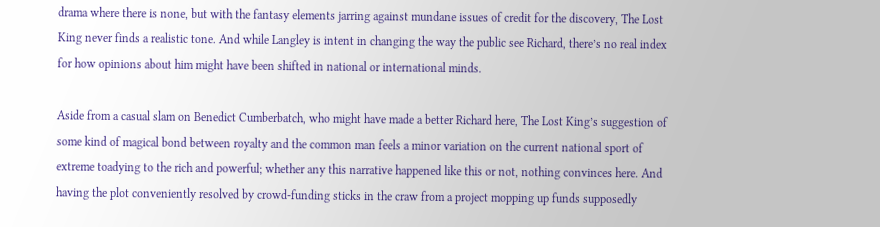drama where there is none, but with the fantasy elements jarring against mundane issues of credit for the discovery, The Lost King never finds a realistic tone. And while Langley is intent in changing the way the public see Richard, there’s no real index for how opinions about him might have been shifted in national or international minds.

Aside from a casual slam on Benedict Cumberbatch, who might have made a better Richard here, The Lost King’s suggestion of some kind of magical bond between royalty and the common man feels a minor variation on the current national sport of extreme toadying to the rich and powerful; whether any this narrative happened like this or not, nothing convinces here. And having the plot conveniently resolved by crowd-funding sticks in the craw from a project mopping up funds supposedly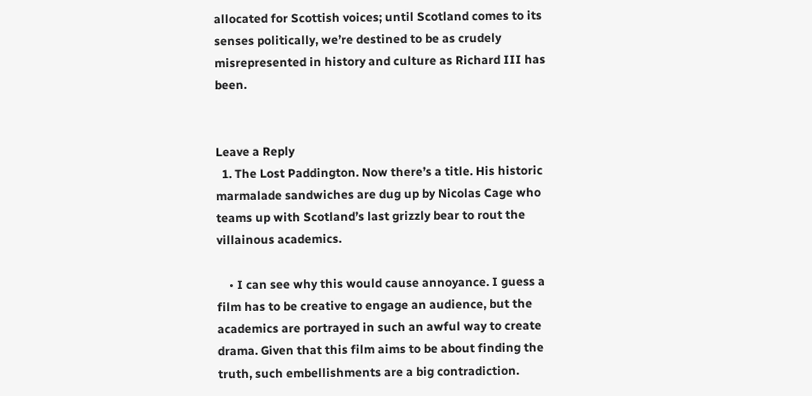allocated for Scottish voices; until Scotland comes to its senses politically, we’re destined to be as crudely misrepresented in history and culture as Richard III has been.


Leave a Reply
  1. The Lost Paddington. Now there’s a title. His historic marmalade sandwiches are dug up by Nicolas Cage who teams up with Scotland’s last grizzly bear to rout the villainous academics.

    • I can see why this would cause annoyance. I guess a film has to be creative to engage an audience, but the academics are portrayed in such an awful way to create drama. Given that this film aims to be about finding the truth, such embellishments are a big contradiction.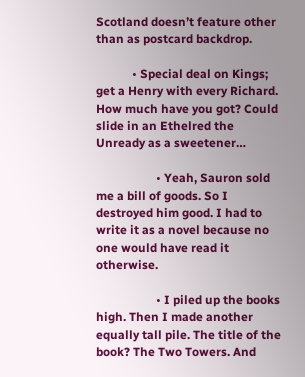Scotland doesn’t feature other than as postcard backdrop.

            • Special deal on Kings; get a Henry with every Richard. How much have you got? Could slide in an Ethelred the Unready as a sweetener…

                    • Yeah, Sauron sold me a bill of goods. So I destroyed him good. I had to write it as a novel because no one would have read it otherwise.

                    • I piled up the books high. Then I made another equally tall pile. The title of the book? The Two Towers. And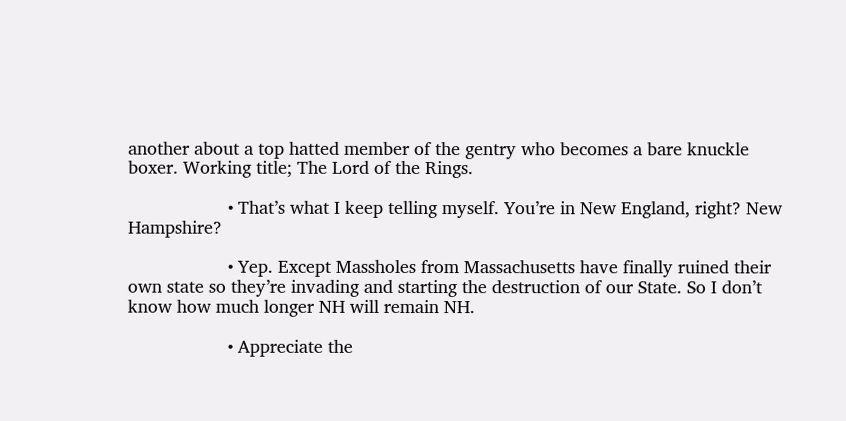another about a top hatted member of the gentry who becomes a bare knuckle boxer. Working title; The Lord of the Rings.

                    • That’s what I keep telling myself. You’re in New England, right? New Hampshire?

                    • Yep. Except Massholes from Massachusetts have finally ruined their own state so they’re invading and starting the destruction of our State. So I don’t know how much longer NH will remain NH.

                    • Appreciate the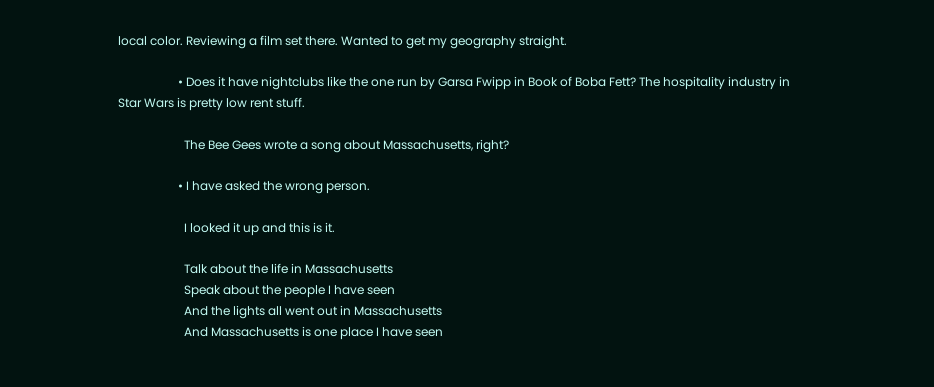local color. Reviewing a film set there. Wanted to get my geography straight.

                    • Does it have nightclubs like the one run by Garsa Fwipp in Book of Boba Fett? The hospitality industry in Star Wars is pretty low rent stuff.

                      The Bee Gees wrote a song about Massachusetts, right?

                    • I have asked the wrong person.

                      I looked it up and this is it.

                      Talk about the life in Massachusetts
                      Speak about the people I have seen
                      And the lights all went out in Massachusetts
                      And Massachusetts is one place I have seen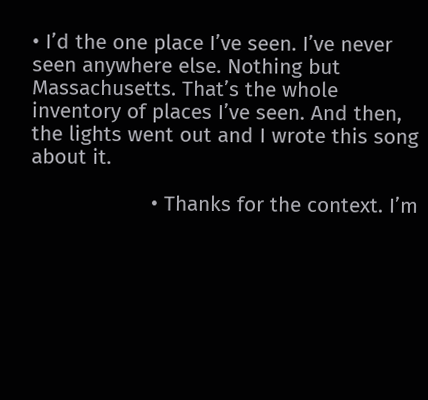• I’d the one place I’ve seen. I’ve never seen anywhere else. Nothing but Massachusetts. That’s the whole inventory of places I’ve seen. And then, the lights went out and I wrote this song about it.

                    • Thanks for the context. I’m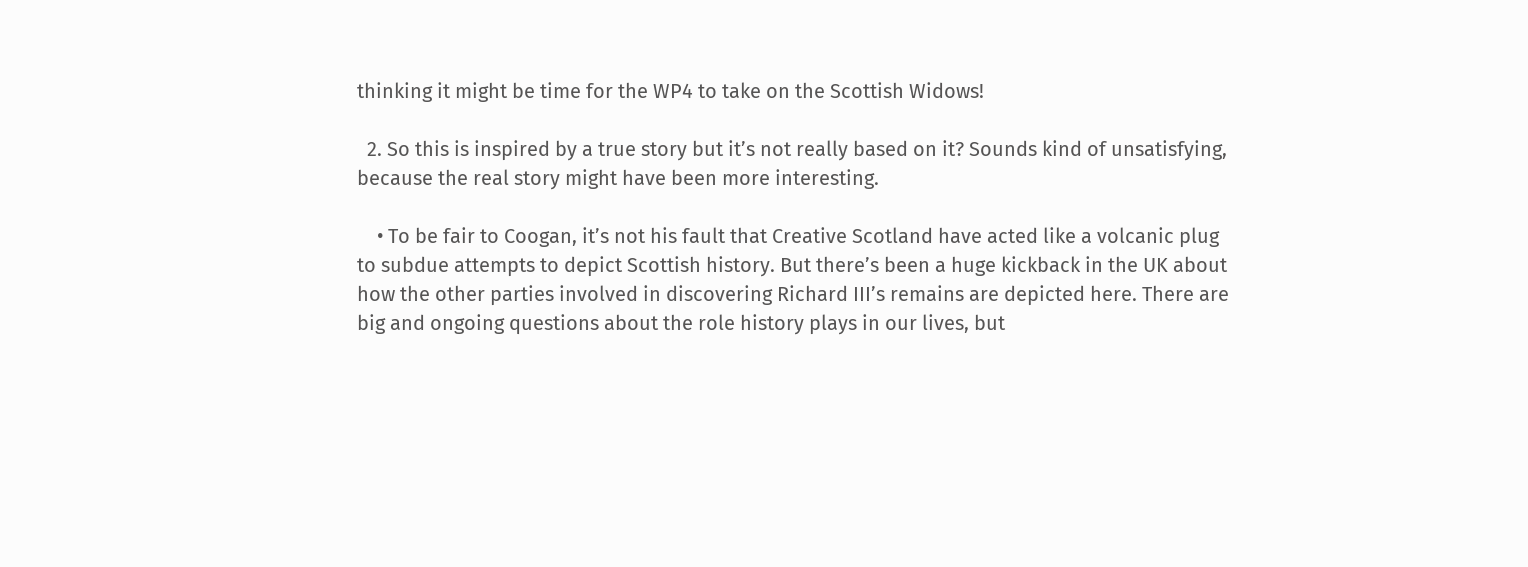thinking it might be time for the WP4 to take on the Scottish Widows!

  2. So this is inspired by a true story but it’s not really based on it? Sounds kind of unsatisfying, because the real story might have been more interesting.

    • To be fair to Coogan, it’s not his fault that Creative Scotland have acted like a volcanic plug to subdue attempts to depict Scottish history. But there’s been a huge kickback in the UK about how the other parties involved in discovering Richard III’s remains are depicted here. There are big and ongoing questions about the role history plays in our lives, but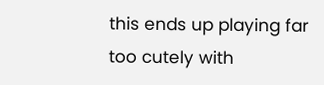this ends up playing far too cutely with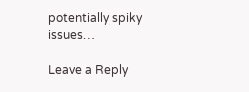potentially spiky issues…

Leave a Reply